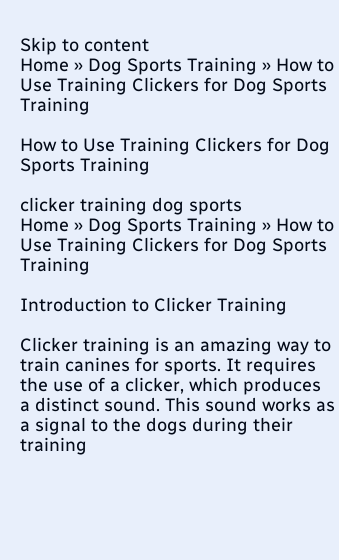Skip to content
Home » Dog Sports Training » How to Use Training Clickers for Dog Sports Training

How to Use Training Clickers for Dog Sports Training

clicker training dog sports
Home » Dog Sports Training » How to Use Training Clickers for Dog Sports Training

Introduction to Clicker Training

Clicker training is an amazing way to train canines for sports. It requires the use of a clicker, which produces a distinct sound. This sound works as a signal to the dogs during their training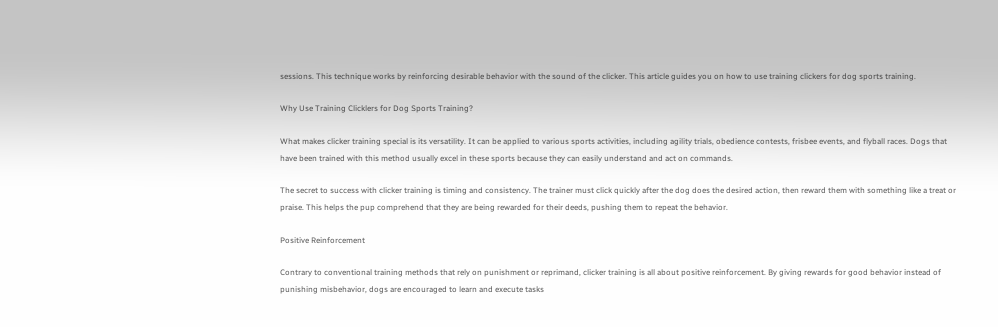sessions. This technique works by reinforcing desirable behavior with the sound of the clicker. This article guides you on how to use training clickers for dog sports training.

Why Use Training Clicklers for Dog Sports Training?

What makes clicker training special is its versatility. It can be applied to various sports activities, including agility trials, obedience contests, frisbee events, and flyball races. Dogs that have been trained with this method usually excel in these sports because they can easily understand and act on commands.

The secret to success with clicker training is timing and consistency. The trainer must click quickly after the dog does the desired action, then reward them with something like a treat or praise. This helps the pup comprehend that they are being rewarded for their deeds, pushing them to repeat the behavior.

Positive Reinforcement

Contrary to conventional training methods that rely on punishment or reprimand, clicker training is all about positive reinforcement. By giving rewards for good behavior instead of punishing misbehavior, dogs are encouraged to learn and execute tasks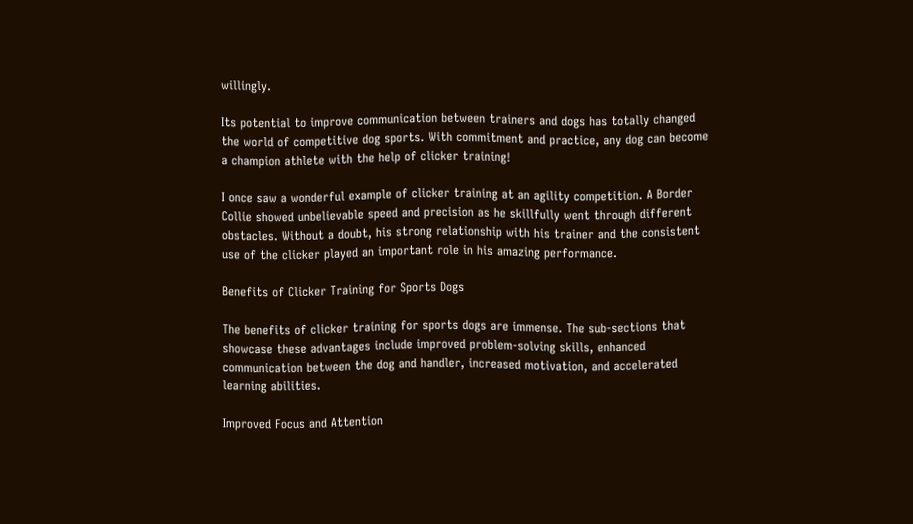willingly.

Its potential to improve communication between trainers and dogs has totally changed the world of competitive dog sports. With commitment and practice, any dog can become a champion athlete with the help of clicker training!

I once saw a wonderful example of clicker training at an agility competition. A Border Collie showed unbelievable speed and precision as he skillfully went through different obstacles. Without a doubt, his strong relationship with his trainer and the consistent use of the clicker played an important role in his amazing performance.

Benefits of Clicker Training for Sports Dogs

The benefits of clicker training for sports dogs are immense. The sub-sections that showcase these advantages include improved problem-solving skills, enhanced communication between the dog and handler, increased motivation, and accelerated learning abilities.

Improved Focus and Attention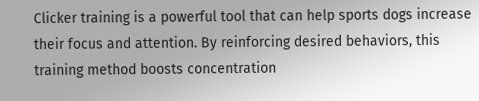Clicker training is a powerful tool that can help sports dogs increase their focus and attention. By reinforcing desired behaviors, this training method boosts concentration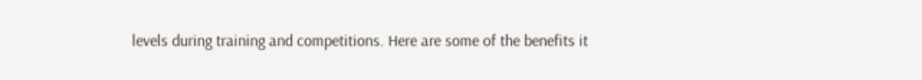levels during training and competitions. Here are some of the benefits it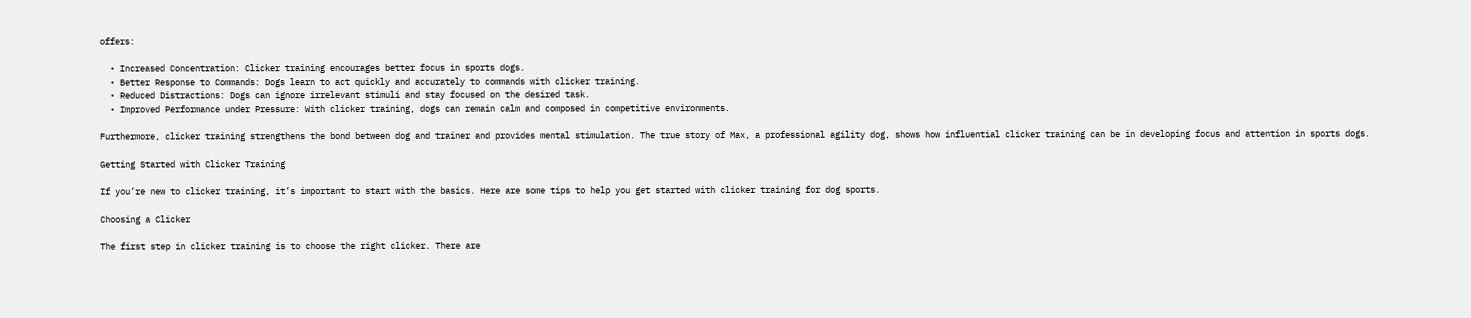offers:

  • Increased Concentration: Clicker training encourages better focus in sports dogs.
  • Better Response to Commands: Dogs learn to act quickly and accurately to commands with clicker training.
  • Reduced Distractions: Dogs can ignore irrelevant stimuli and stay focused on the desired task.
  • Improved Performance under Pressure: With clicker training, dogs can remain calm and composed in competitive environments.

Furthermore, clicker training strengthens the bond between dog and trainer and provides mental stimulation. The true story of Max, a professional agility dog, shows how influential clicker training can be in developing focus and attention in sports dogs.

Getting Started with Clicker Training

If you’re new to clicker training, it’s important to start with the basics. Here are some tips to help you get started with clicker training for dog sports.

Choosing a Clicker

The first step in clicker training is to choose the right clicker. There are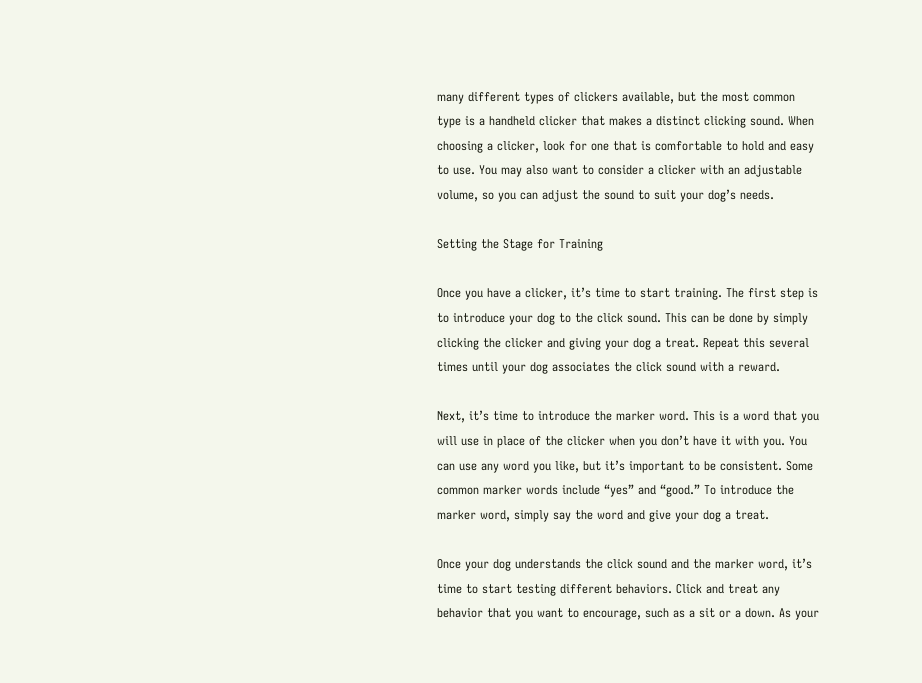many different types of clickers available, but the most common type is a handheld clicker that makes a distinct clicking sound. When choosing a clicker, look for one that is comfortable to hold and easy to use. You may also want to consider a clicker with an adjustable volume, so you can adjust the sound to suit your dog’s needs.

Setting the Stage for Training

Once you have a clicker, it’s time to start training. The first step is to introduce your dog to the click sound. This can be done by simply clicking the clicker and giving your dog a treat. Repeat this several times until your dog associates the click sound with a reward.

Next, it’s time to introduce the marker word. This is a word that you will use in place of the clicker when you don’t have it with you. You can use any word you like, but it’s important to be consistent. Some common marker words include “yes” and “good.” To introduce the marker word, simply say the word and give your dog a treat.

Once your dog understands the click sound and the marker word, it’s time to start testing different behaviors. Click and treat any behavior that you want to encourage, such as a sit or a down. As your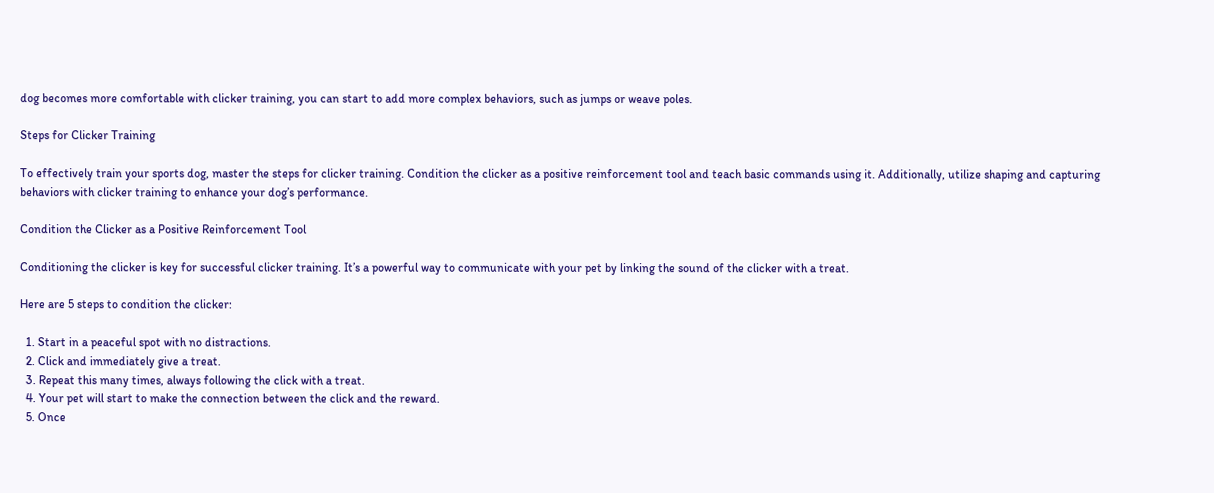dog becomes more comfortable with clicker training, you can start to add more complex behaviors, such as jumps or weave poles.

Steps for Clicker Training

To effectively train your sports dog, master the steps for clicker training. Condition the clicker as a positive reinforcement tool and teach basic commands using it. Additionally, utilize shaping and capturing behaviors with clicker training to enhance your dog’s performance.

Condition the Clicker as a Positive Reinforcement Tool

Conditioning the clicker is key for successful clicker training. It’s a powerful way to communicate with your pet by linking the sound of the clicker with a treat.

Here are 5 steps to condition the clicker:

  1. Start in a peaceful spot with no distractions.
  2. Click and immediately give a treat.
  3. Repeat this many times, always following the click with a treat.
  4. Your pet will start to make the connection between the click and the reward.
  5. Once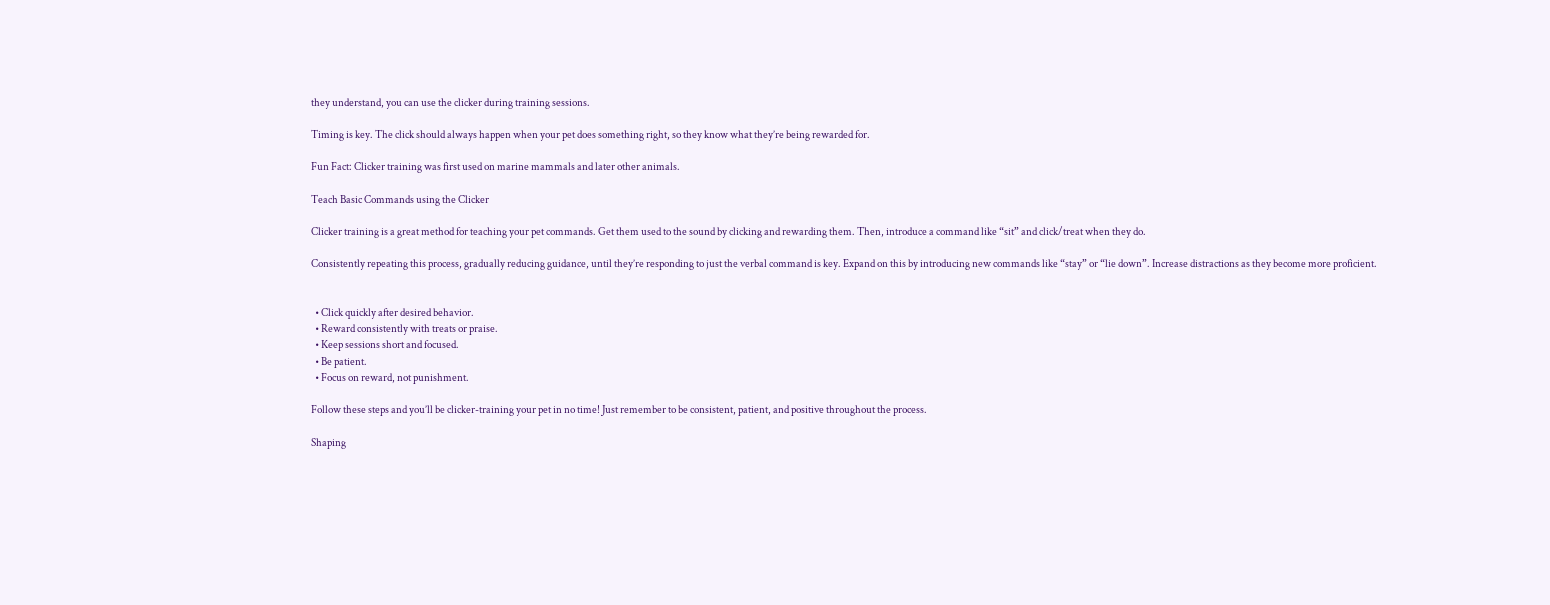they understand, you can use the clicker during training sessions.

Timing is key. The click should always happen when your pet does something right, so they know what they’re being rewarded for.

Fun Fact: Clicker training was first used on marine mammals and later other animals.

Teach Basic Commands using the Clicker

Clicker training is a great method for teaching your pet commands. Get them used to the sound by clicking and rewarding them. Then, introduce a command like “sit” and click/treat when they do.

Consistently repeating this process, gradually reducing guidance, until they’re responding to just the verbal command is key. Expand on this by introducing new commands like “stay” or “lie down”. Increase distractions as they become more proficient.


  • Click quickly after desired behavior.
  • Reward consistently with treats or praise.
  • Keep sessions short and focused.
  • Be patient.
  • Focus on reward, not punishment.

Follow these steps and you’ll be clicker-training your pet in no time! Just remember to be consistent, patient, and positive throughout the process.

Shaping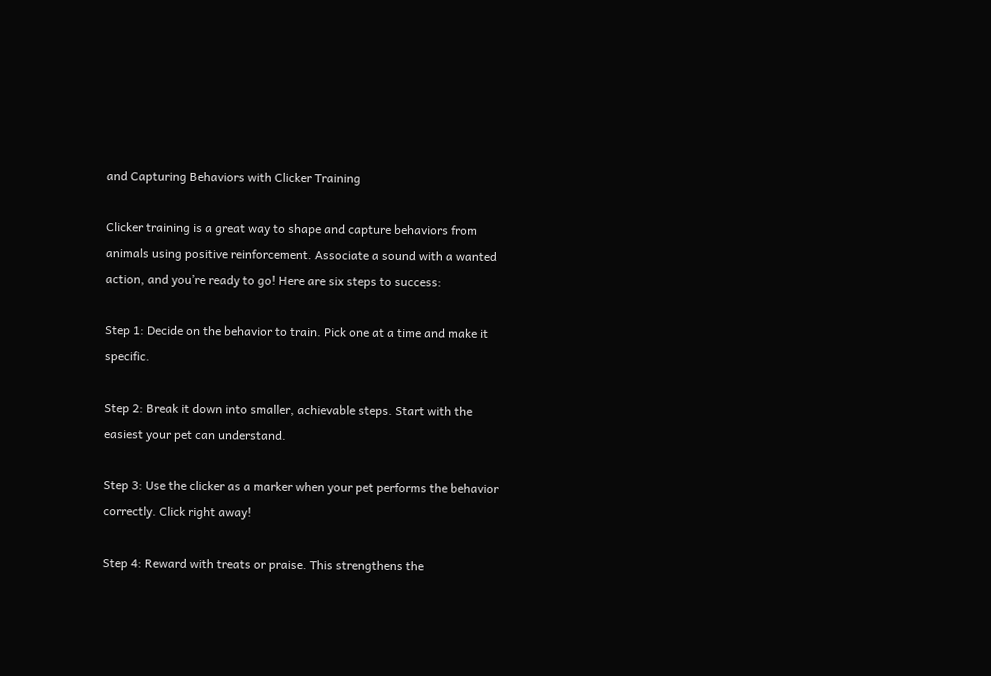and Capturing Behaviors with Clicker Training

Clicker training is a great way to shape and capture behaviors from animals using positive reinforcement. Associate a sound with a wanted action, and you’re ready to go! Here are six steps to success:

Step 1: Decide on the behavior to train. Pick one at a time and make it specific.

Step 2: Break it down into smaller, achievable steps. Start with the easiest your pet can understand.

Step 3: Use the clicker as a marker when your pet performs the behavior correctly. Click right away!

Step 4: Reward with treats or praise. This strengthens the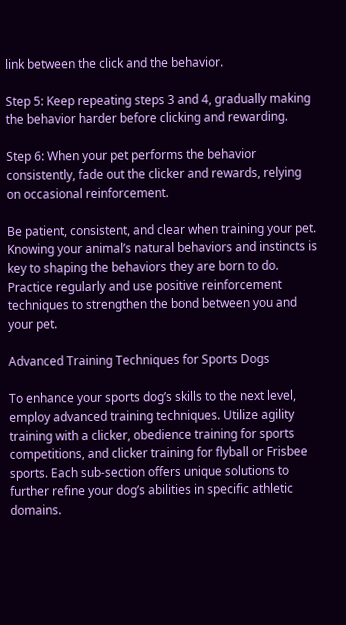link between the click and the behavior.

Step 5: Keep repeating steps 3 and 4, gradually making the behavior harder before clicking and rewarding.

Step 6: When your pet performs the behavior consistently, fade out the clicker and rewards, relying on occasional reinforcement.

Be patient, consistent, and clear when training your pet. Knowing your animal’s natural behaviors and instincts is key to shaping the behaviors they are born to do. Practice regularly and use positive reinforcement techniques to strengthen the bond between you and your pet.

Advanced Training Techniques for Sports Dogs

To enhance your sports dog’s skills to the next level, employ advanced training techniques. Utilize agility training with a clicker, obedience training for sports competitions, and clicker training for flyball or Frisbee sports. Each sub-section offers unique solutions to further refine your dog’s abilities in specific athletic domains.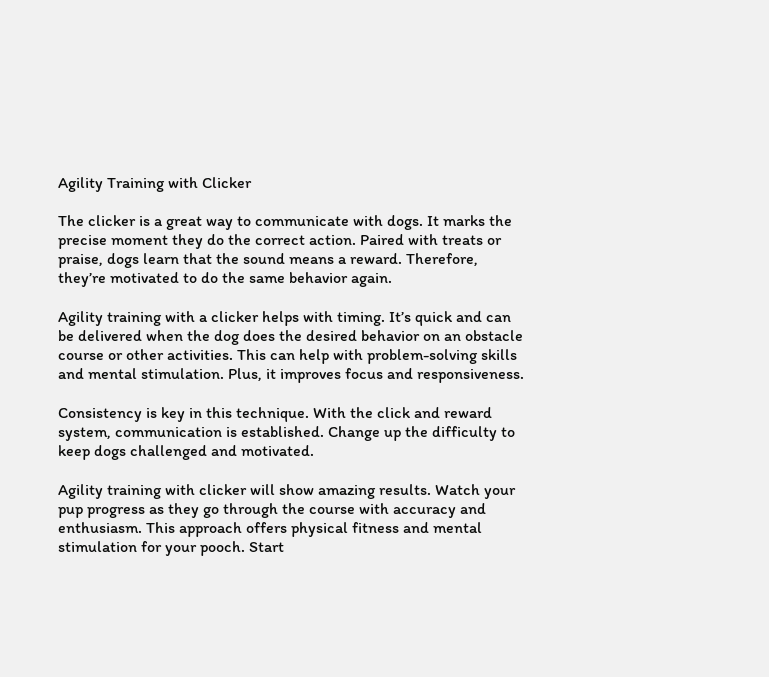Agility Training with Clicker

The clicker is a great way to communicate with dogs. It marks the precise moment they do the correct action. Paired with treats or praise, dogs learn that the sound means a reward. Therefore, they’re motivated to do the same behavior again.

Agility training with a clicker helps with timing. It’s quick and can be delivered when the dog does the desired behavior on an obstacle course or other activities. This can help with problem-solving skills and mental stimulation. Plus, it improves focus and responsiveness.

Consistency is key in this technique. With the click and reward system, communication is established. Change up the difficulty to keep dogs challenged and motivated.

Agility training with clicker will show amazing results. Watch your pup progress as they go through the course with accuracy and enthusiasm. This approach offers physical fitness and mental stimulation for your pooch. Start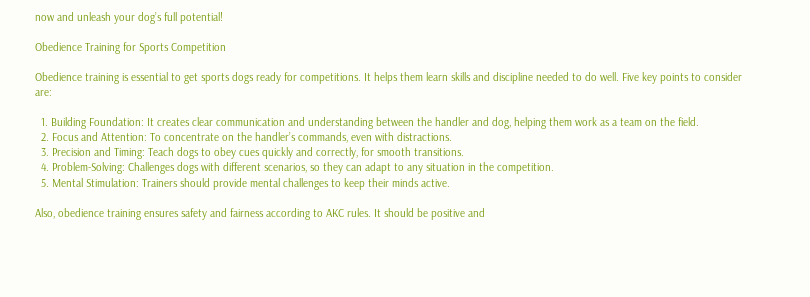now and unleash your dog’s full potential!

Obedience Training for Sports Competition

Obedience training is essential to get sports dogs ready for competitions. It helps them learn skills and discipline needed to do well. Five key points to consider are:

  1. Building Foundation: It creates clear communication and understanding between the handler and dog, helping them work as a team on the field.
  2. Focus and Attention: To concentrate on the handler’s commands, even with distractions.
  3. Precision and Timing: Teach dogs to obey cues quickly and correctly, for smooth transitions.
  4. Problem-Solving: Challenges dogs with different scenarios, so they can adapt to any situation in the competition.
  5. Mental Stimulation: Trainers should provide mental challenges to keep their minds active.

Also, obedience training ensures safety and fairness according to AKC rules. It should be positive and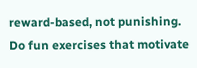reward-based, not punishing. Do fun exercises that motivate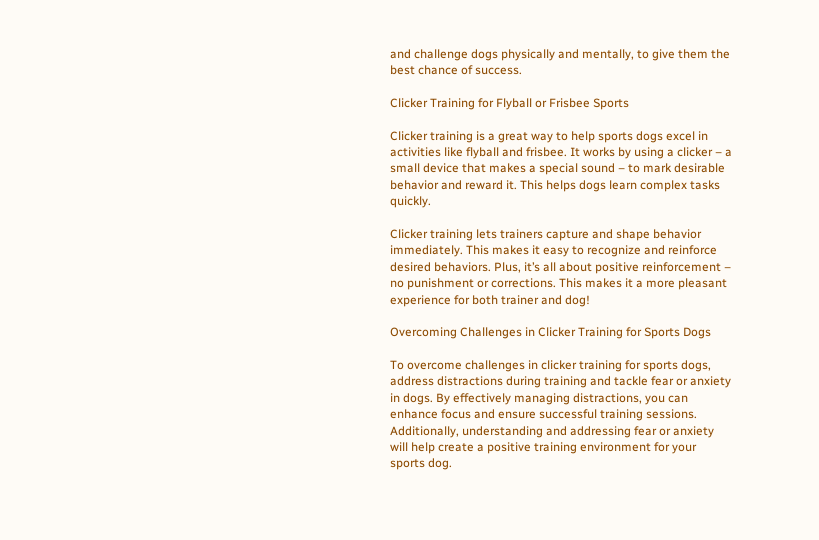and challenge dogs physically and mentally, to give them the best chance of success.

Clicker Training for Flyball or Frisbee Sports

Clicker training is a great way to help sports dogs excel in activities like flyball and frisbee. It works by using a clicker – a small device that makes a special sound – to mark desirable behavior and reward it. This helps dogs learn complex tasks quickly.

Clicker training lets trainers capture and shape behavior immediately. This makes it easy to recognize and reinforce desired behaviors. Plus, it’s all about positive reinforcement – no punishment or corrections. This makes it a more pleasant experience for both trainer and dog!

Overcoming Challenges in Clicker Training for Sports Dogs

To overcome challenges in clicker training for sports dogs, address distractions during training and tackle fear or anxiety in dogs. By effectively managing distractions, you can enhance focus and ensure successful training sessions. Additionally, understanding and addressing fear or anxiety will help create a positive training environment for your sports dog.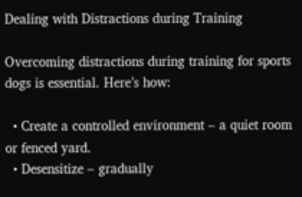Dealing with Distractions during Training

Overcoming distractions during training for sports dogs is essential. Here’s how:

  • Create a controlled environment – a quiet room or fenced yard.
  • Desensitize – gradually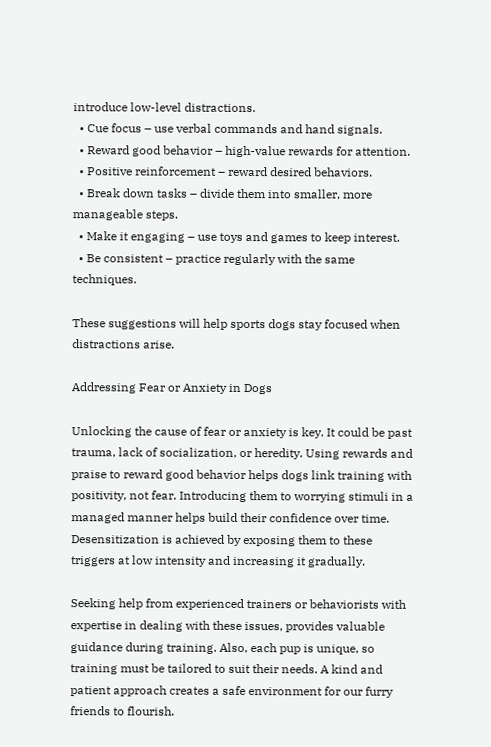introduce low-level distractions.
  • Cue focus – use verbal commands and hand signals.
  • Reward good behavior – high-value rewards for attention.
  • Positive reinforcement – reward desired behaviors.
  • Break down tasks – divide them into smaller, more manageable steps.
  • Make it engaging – use toys and games to keep interest.
  • Be consistent – practice regularly with the same techniques.

These suggestions will help sports dogs stay focused when distractions arise.

Addressing Fear or Anxiety in Dogs

Unlocking the cause of fear or anxiety is key. It could be past trauma, lack of socialization, or heredity. Using rewards and praise to reward good behavior helps dogs link training with positivity, not fear. Introducing them to worrying stimuli in a managed manner helps build their confidence over time. Desensitization is achieved by exposing them to these triggers at low intensity and increasing it gradually.

Seeking help from experienced trainers or behaviorists with expertise in dealing with these issues, provides valuable guidance during training. Also, each pup is unique, so training must be tailored to suit their needs. A kind and patient approach creates a safe environment for our furry friends to flourish.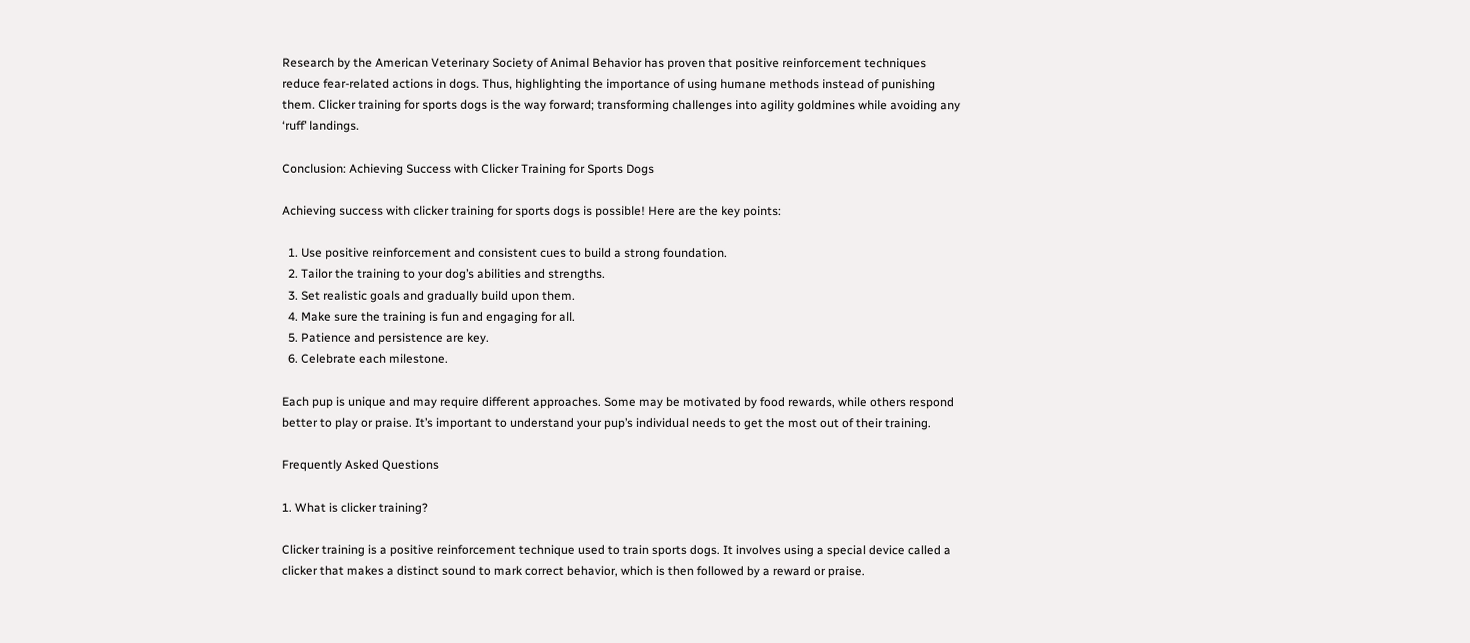Research by the American Veterinary Society of Animal Behavior has proven that positive reinforcement techniques reduce fear-related actions in dogs. Thus, highlighting the importance of using humane methods instead of punishing them. Clicker training for sports dogs is the way forward; transforming challenges into agility goldmines while avoiding any ‘ruff’ landings.

Conclusion: Achieving Success with Clicker Training for Sports Dogs

Achieving success with clicker training for sports dogs is possible! Here are the key points:

  1. Use positive reinforcement and consistent cues to build a strong foundation.
  2. Tailor the training to your dog’s abilities and strengths.
  3. Set realistic goals and gradually build upon them.
  4. Make sure the training is fun and engaging for all.
  5. Patience and persistence are key.
  6. Celebrate each milestone.

Each pup is unique and may require different approaches. Some may be motivated by food rewards, while others respond better to play or praise. It’s important to understand your pup’s individual needs to get the most out of their training.

Frequently Asked Questions

1. What is clicker training?

Clicker training is a positive reinforcement technique used to train sports dogs. It involves using a special device called a clicker that makes a distinct sound to mark correct behavior, which is then followed by a reward or praise.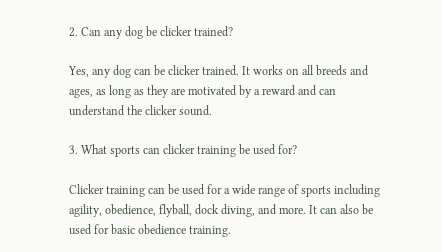2. Can any dog be clicker trained?

Yes, any dog can be clicker trained. It works on all breeds and ages, as long as they are motivated by a reward and can understand the clicker sound.

3. What sports can clicker training be used for?

Clicker training can be used for a wide range of sports including agility, obedience, flyball, dock diving, and more. It can also be used for basic obedience training.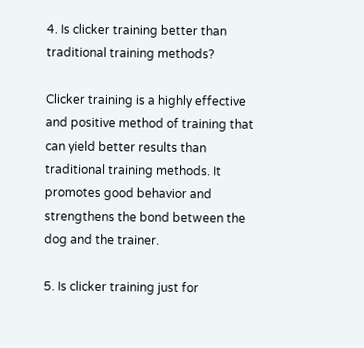4. Is clicker training better than traditional training methods?

Clicker training is a highly effective and positive method of training that can yield better results than traditional training methods. It promotes good behavior and strengthens the bond between the dog and the trainer.

5. Is clicker training just for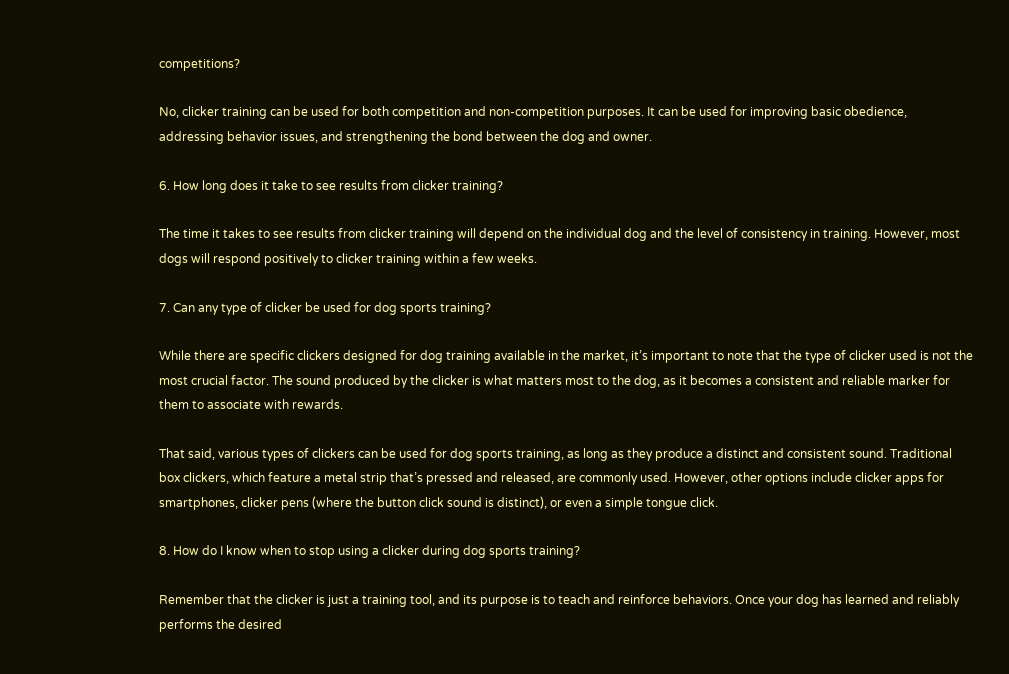competitions?

No, clicker training can be used for both competition and non-competition purposes. It can be used for improving basic obedience, addressing behavior issues, and strengthening the bond between the dog and owner.

6. How long does it take to see results from clicker training?

The time it takes to see results from clicker training will depend on the individual dog and the level of consistency in training. However, most dogs will respond positively to clicker training within a few weeks.

7. Can any type of clicker be used for dog sports training?

While there are specific clickers designed for dog training available in the market, it’s important to note that the type of clicker used is not the most crucial factor. The sound produced by the clicker is what matters most to the dog, as it becomes a consistent and reliable marker for them to associate with rewards.

That said, various types of clickers can be used for dog sports training, as long as they produce a distinct and consistent sound. Traditional box clickers, which feature a metal strip that’s pressed and released, are commonly used. However, other options include clicker apps for smartphones, clicker pens (where the button click sound is distinct), or even a simple tongue click.

8. How do I know when to stop using a clicker during dog sports training?

Remember that the clicker is just a training tool, and its purpose is to teach and reinforce behaviors. Once your dog has learned and reliably performs the desired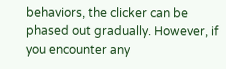behaviors, the clicker can be phased out gradually. However, if you encounter any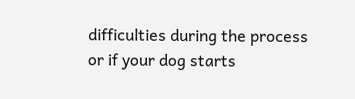difficulties during the process or if your dog starts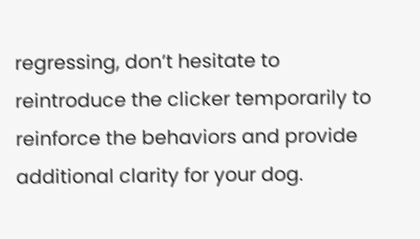regressing, don’t hesitate to reintroduce the clicker temporarily to reinforce the behaviors and provide additional clarity for your dog.